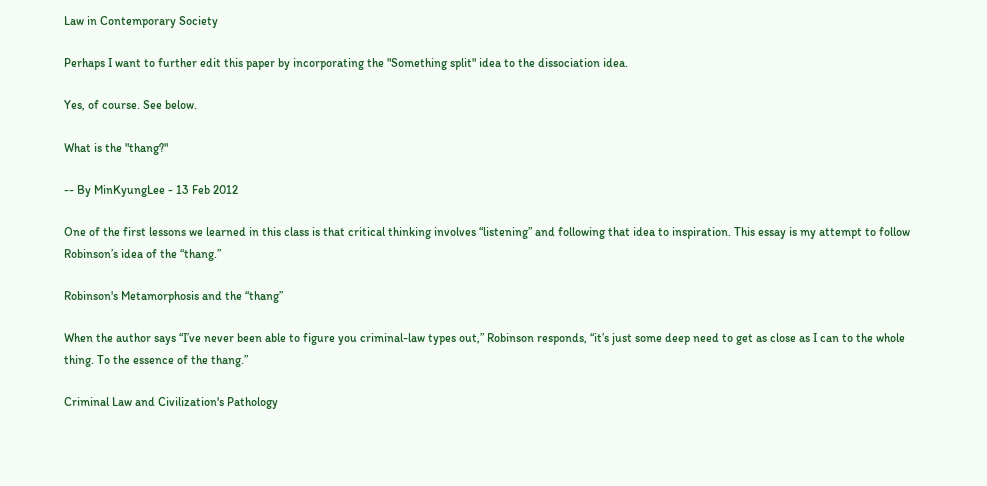Law in Contemporary Society

Perhaps I want to further edit this paper by incorporating the "Something split" idea to the dissociation idea.

Yes, of course. See below.

What is the "thang?"

-- By MinKyungLee - 13 Feb 2012

One of the first lessons we learned in this class is that critical thinking involves “listening” and following that idea to inspiration. This essay is my attempt to follow Robinson’s idea of the “thang.”

Robinson's Metamorphosis and the “thang”

When the author says “I’ve never been able to figure you criminal-law types out,” Robinson responds, “it’s just some deep need to get as close as I can to the whole thing. To the essence of the thang.”

Criminal Law and Civilization's Pathology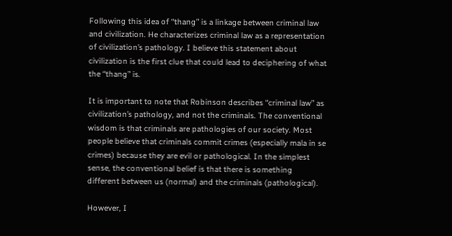Following this idea of “thang” is a linkage between criminal law and civilization. He characterizes criminal law as a representation of civilization’s pathology. I believe this statement about civilization is the first clue that could lead to deciphering of what the “thang” is.

It is important to note that Robinson describes “criminal law” as civilization’s pathology, and not the criminals. The conventional wisdom is that criminals are pathologies of our society. Most people believe that criminals commit crimes (especially mala in se crimes) because they are evil or pathological. In the simplest sense, the conventional belief is that there is something different between us (normal) and the criminals (pathological).

However, I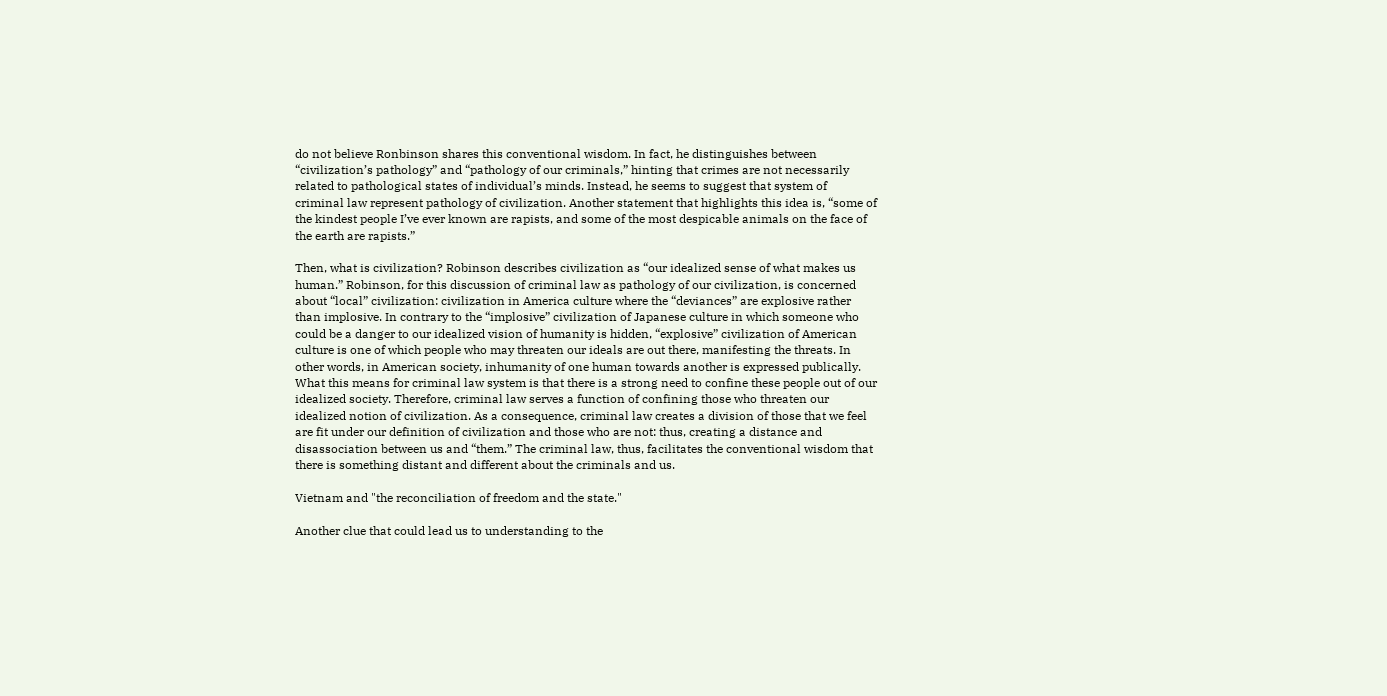do not believe Ronbinson shares this conventional wisdom. In fact, he distinguishes between “civilization’s pathology” and “pathology of our criminals,” hinting that crimes are not necessarily related to pathological states of individual’s minds. Instead, he seems to suggest that system of criminal law represent pathology of civilization. Another statement that highlights this idea is, “some of the kindest people I’ve ever known are rapists, and some of the most despicable animals on the face of the earth are rapists.”

Then, what is civilization? Robinson describes civilization as “our idealized sense of what makes us human.” Robinson, for this discussion of criminal law as pathology of our civilization, is concerned about “local” civilization: civilization in America culture where the “deviances” are explosive rather than implosive. In contrary to the “implosive” civilization of Japanese culture in which someone who could be a danger to our idealized vision of humanity is hidden, “explosive” civilization of American culture is one of which people who may threaten our ideals are out there, manifesting the threats. In other words, in American society, inhumanity of one human towards another is expressed publically. What this means for criminal law system is that there is a strong need to confine these people out of our idealized society. Therefore, criminal law serves a function of confining those who threaten our idealized notion of civilization. As a consequence, criminal law creates a division of those that we feel are fit under our definition of civilization and those who are not: thus, creating a distance and disassociation between us and “them.” The criminal law, thus, facilitates the conventional wisdom that there is something distant and different about the criminals and us.

Vietnam and "the reconciliation of freedom and the state."

Another clue that could lead us to understanding to the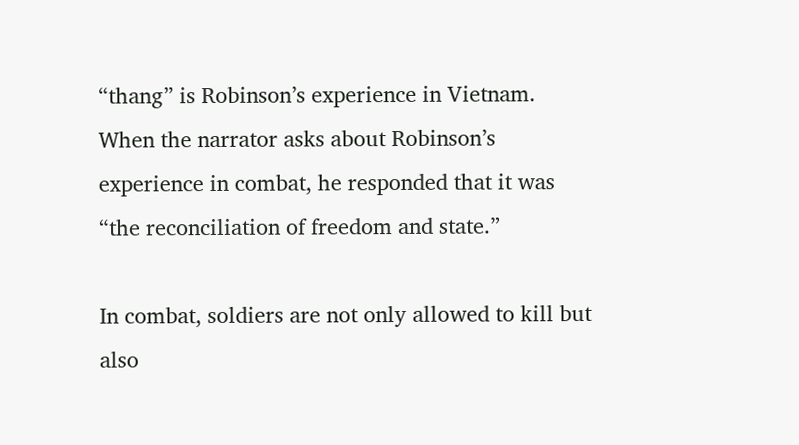“thang” is Robinson’s experience in Vietnam. When the narrator asks about Robinson’s experience in combat, he responded that it was “the reconciliation of freedom and state.”

In combat, soldiers are not only allowed to kill but also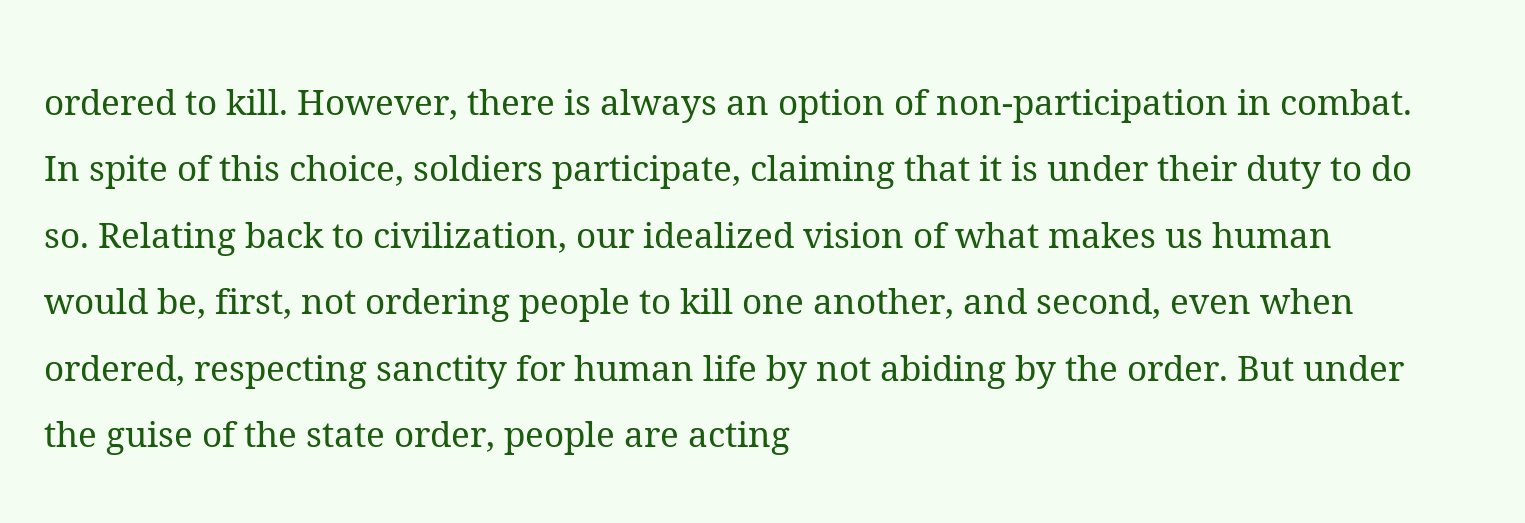ordered to kill. However, there is always an option of non-participation in combat. In spite of this choice, soldiers participate, claiming that it is under their duty to do so. Relating back to civilization, our idealized vision of what makes us human would be, first, not ordering people to kill one another, and second, even when ordered, respecting sanctity for human life by not abiding by the order. But under the guise of the state order, people are acting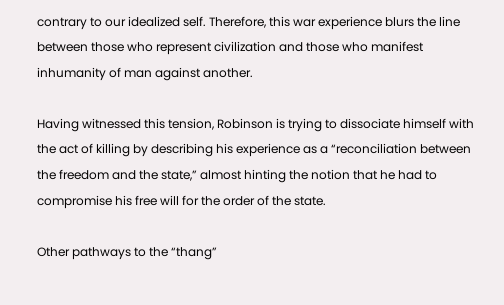contrary to our idealized self. Therefore, this war experience blurs the line between those who represent civilization and those who manifest inhumanity of man against another.

Having witnessed this tension, Robinson is trying to dissociate himself with the act of killing by describing his experience as a “reconciliation between the freedom and the state,” almost hinting the notion that he had to compromise his free will for the order of the state.

Other pathways to the “thang”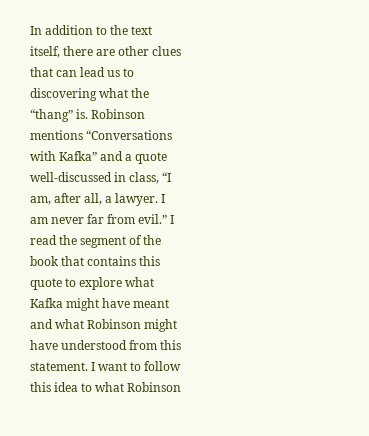In addition to the text itself, there are other clues that can lead us to discovering what the “thang” is. Robinson mentions “Conversations with Kafka” and a quote well-discussed in class, “I am, after all, a lawyer. I am never far from evil.” I read the segment of the book that contains this quote to explore what Kafka might have meant and what Robinson might have understood from this statement. I want to follow this idea to what Robinson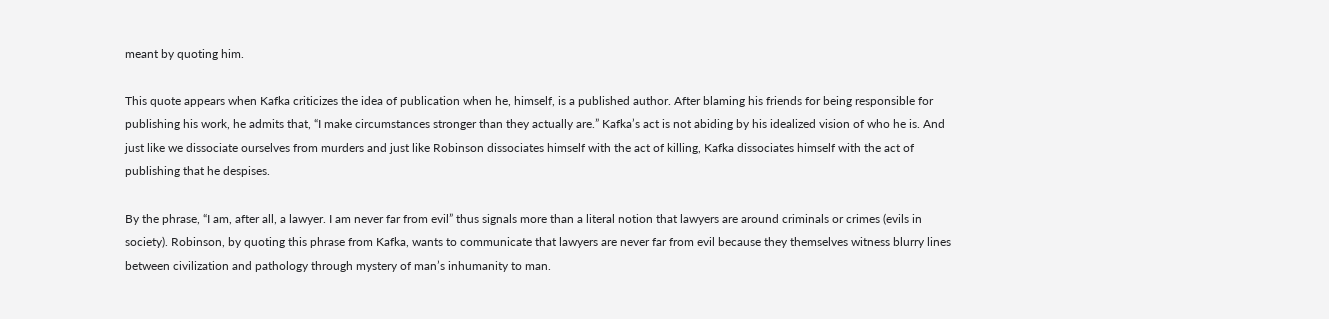meant by quoting him.

This quote appears when Kafka criticizes the idea of publication when he, himself, is a published author. After blaming his friends for being responsible for publishing his work, he admits that, “I make circumstances stronger than they actually are.” Kafka’s act is not abiding by his idealized vision of who he is. And just like we dissociate ourselves from murders and just like Robinson dissociates himself with the act of killing, Kafka dissociates himself with the act of publishing that he despises.

By the phrase, “I am, after all, a lawyer. I am never far from evil” thus signals more than a literal notion that lawyers are around criminals or crimes (evils in society). Robinson, by quoting this phrase from Kafka, wants to communicate that lawyers are never far from evil because they themselves witness blurry lines between civilization and pathology through mystery of man’s inhumanity to man.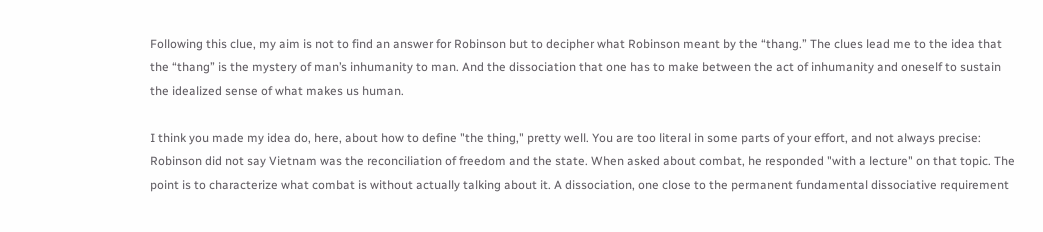Following this clue, my aim is not to find an answer for Robinson but to decipher what Robinson meant by the “thang.” The clues lead me to the idea that the “thang” is the mystery of man’s inhumanity to man. And the dissociation that one has to make between the act of inhumanity and oneself to sustain the idealized sense of what makes us human.

I think you made my idea do, here, about how to define "the thing," pretty well. You are too literal in some parts of your effort, and not always precise: Robinson did not say Vietnam was the reconciliation of freedom and the state. When asked about combat, he responded "with a lecture" on that topic. The point is to characterize what combat is without actually talking about it. A dissociation, one close to the permanent fundamental dissociative requirement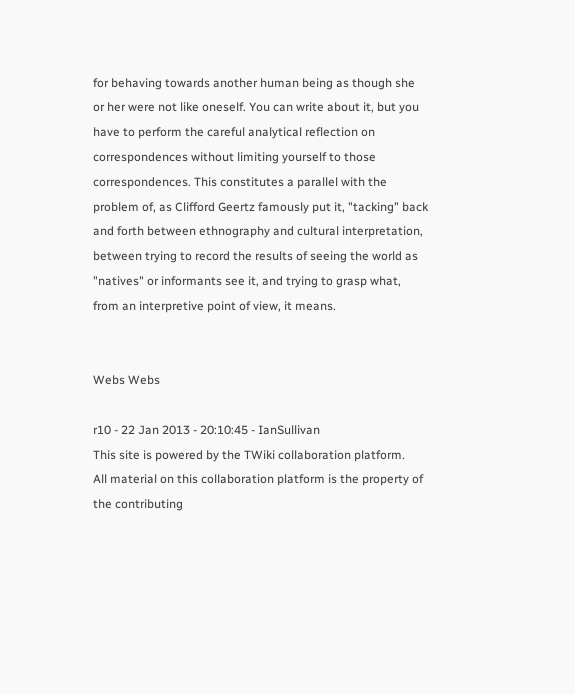for behaving towards another human being as though she or her were not like oneself. You can write about it, but you have to perform the careful analytical reflection on correspondences without limiting yourself to those correspondences. This constitutes a parallel with the problem of, as Clifford Geertz famously put it, "tacking" back and forth between ethnography and cultural interpretation, between trying to record the results of seeing the world as "natives" or informants see it, and trying to grasp what, from an interpretive point of view, it means.


Webs Webs

r10 - 22 Jan 2013 - 20:10:45 - IanSullivan
This site is powered by the TWiki collaboration platform.
All material on this collaboration platform is the property of the contributing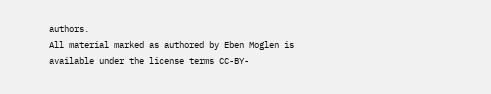authors.
All material marked as authored by Eben Moglen is available under the license terms CC-BY-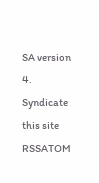SA version 4.
Syndicate this site RSSATOM